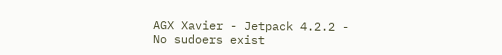AGX Xavier - Jetpack 4.2.2 - No sudoers exist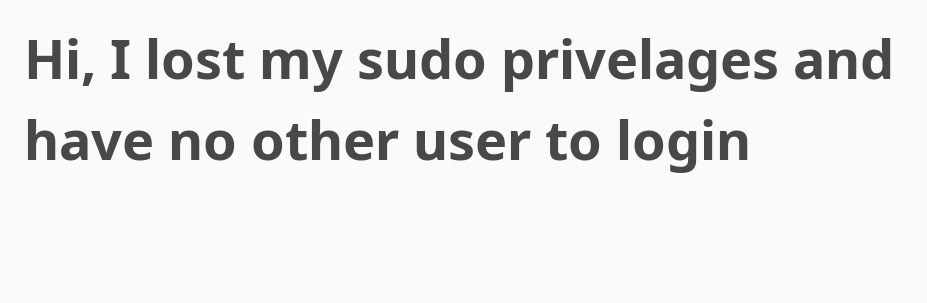Hi, I lost my sudo privelages and have no other user to login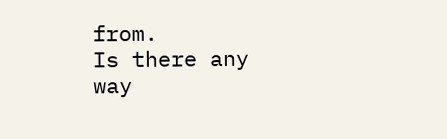from.
Is there any way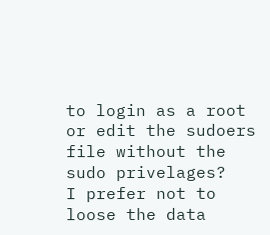to login as a root or edit the sudoers file without the sudo privelages?
I prefer not to loose the data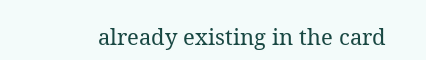already existing in the card